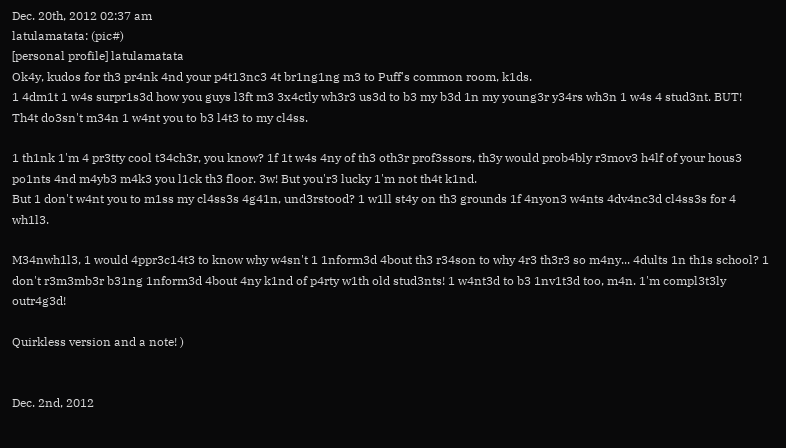Dec. 20th, 2012 02:37 am
latulamatata: (pic#)
[personal profile] latulamatata
Ok4y, kudos for th3 pr4nk 4nd your p4t13nc3 4t br1ng1ng m3 to Puff's common room, k1ds.
1 4dm1t 1 w4s surpr1s3d how you guys l3ft m3 3x4ctly wh3r3 us3d to b3 my b3d 1n my young3r y34rs wh3n 1 w4s 4 stud3nt. BUT! Th4t do3sn't m34n 1 w4nt you to b3 l4t3 to my cl4ss.

1 th1nk 1'm 4 pr3tty cool t34ch3r, you know? 1f 1t w4s 4ny of th3 oth3r prof3ssors, th3y would prob4bly r3mov3 h4lf of your hous3 po1nts 4nd m4yb3 m4k3 you l1ck th3 floor. 3w! But you'r3 lucky 1'm not th4t k1nd.
But 1 don't w4nt you to m1ss my cl4ss3s 4g41n, und3rstood? 1 w1ll st4y on th3 grounds 1f 4nyon3 w4nts 4dv4nc3d cl4ss3s for 4 wh1l3.

M34nwh1l3, 1 would 4ppr3c14t3 to know why w4sn't 1 1nform3d 4bout th3 r34son to why 4r3 th3r3 so m4ny... 4dults 1n th1s school? 1 don't r3m3mb3r b31ng 1nform3d 4bout 4ny k1nd of p4rty w1th old stud3nts! 1 w4nt3d to b3 1nv1t3d too, m4n. 1'm compl3t3ly outr4g3d!

Quirkless version and a note! )


Dec. 2nd, 2012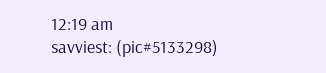12:19 am
savviest: (pic#5133298)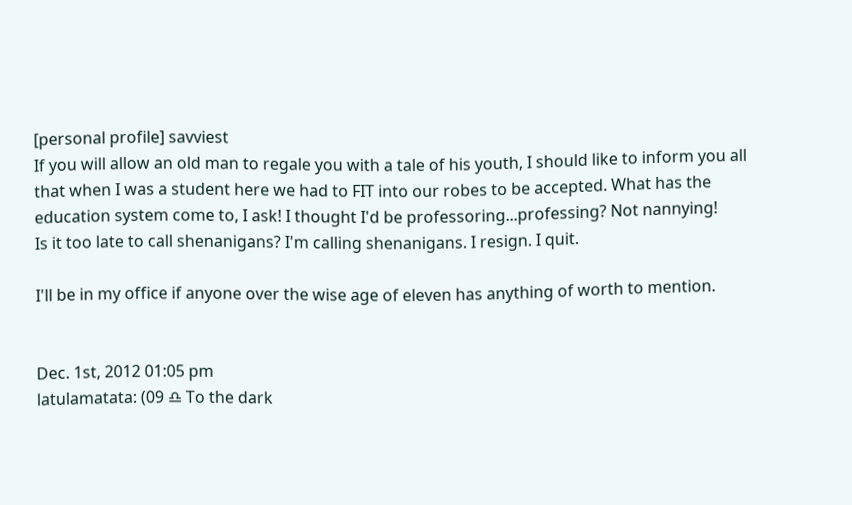[personal profile] savviest
If you will allow an old man to regale you with a tale of his youth, I should like to inform you all that when I was a student here we had to FIT into our robes to be accepted. What has the education system come to, I ask! I thought I'd be professoring...professing? Not nannying!
Is it too late to call shenanigans? I'm calling shenanigans. I resign. I quit.

I'll be in my office if anyone over the wise age of eleven has anything of worth to mention.


Dec. 1st, 2012 01:05 pm
latulamatata: (09 ♎ To the dark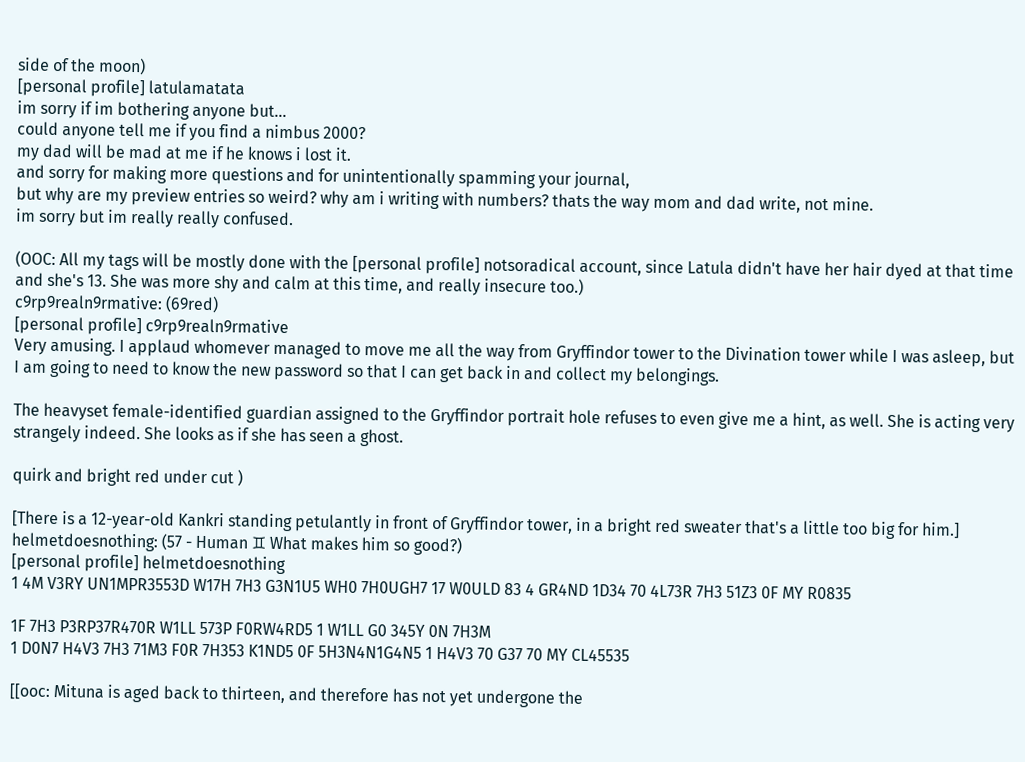side of the moon)
[personal profile] latulamatata
im sorry if im bothering anyone but...
could anyone tell me if you find a nimbus 2000?
my dad will be mad at me if he knows i lost it.
and sorry for making more questions and for unintentionally spamming your journal,
but why are my preview entries so weird? why am i writing with numbers? thats the way mom and dad write, not mine.
im sorry but im really really confused.

(OOC: All my tags will be mostly done with the [personal profile] notsoradical account, since Latula didn't have her hair dyed at that time and she's 13. She was more shy and calm at this time, and really insecure too.)
c9rp9realn9rmative: (69red)
[personal profile] c9rp9realn9rmative
Very amusing. I applaud whomever managed to move me all the way from Gryffindor tower to the Divination tower while I was asleep, but I am going to need to know the new password so that I can get back in and collect my belongings.

The heavyset female-identified guardian assigned to the Gryffindor portrait hole refuses to even give me a hint, as well. She is acting very strangely indeed. She looks as if she has seen a ghost.

quirk and bright red under cut )

[There is a 12-year-old Kankri standing petulantly in front of Gryffindor tower, in a bright red sweater that's a little too big for him.]
helmetdoesnothing: (57 - Human ♊ What makes him so good?)
[personal profile] helmetdoesnothing
1 4M V3RY UN1MPR3553D W17H 7H3 G3N1U5 WH0 7H0UGH7 17 W0ULD 83 4 GR4ND 1D34 70 4L73R 7H3 51Z3 0F MY R0835

1F 7H3 P3RP37R470R W1LL 573P F0RW4RD5 1 W1LL G0 345Y 0N 7H3M
1 D0N7 H4V3 7H3 71M3 F0R 7H353 K1ND5 0F 5H3N4N1G4N5 1 H4V3 70 G37 70 MY CL45535

[[ooc: Mituna is aged back to thirteen, and therefore has not yet undergone the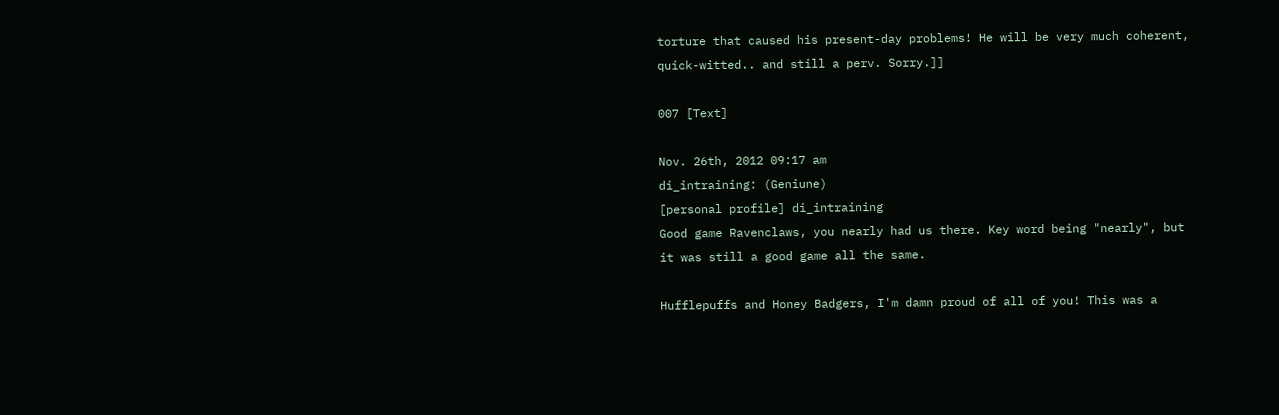torture that caused his present-day problems! He will be very much coherent, quick-witted.. and still a perv. Sorry.]]

007 [Text]

Nov. 26th, 2012 09:17 am
di_intraining: (Geniune)
[personal profile] di_intraining
Good game Ravenclaws, you nearly had us there. Key word being "nearly", but it was still a good game all the same.

Hufflepuffs and Honey Badgers, I'm damn proud of all of you! This was a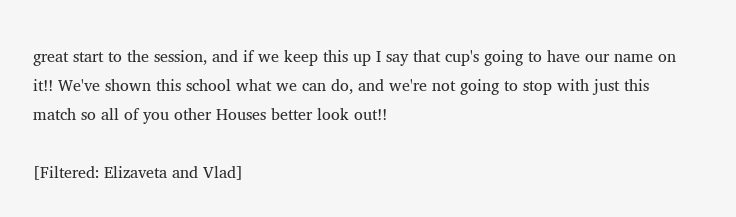great start to the session, and if we keep this up I say that cup's going to have our name on it!! We've shown this school what we can do, and we're not going to stop with just this match so all of you other Houses better look out!!

[Filtered: Elizaveta and Vlad]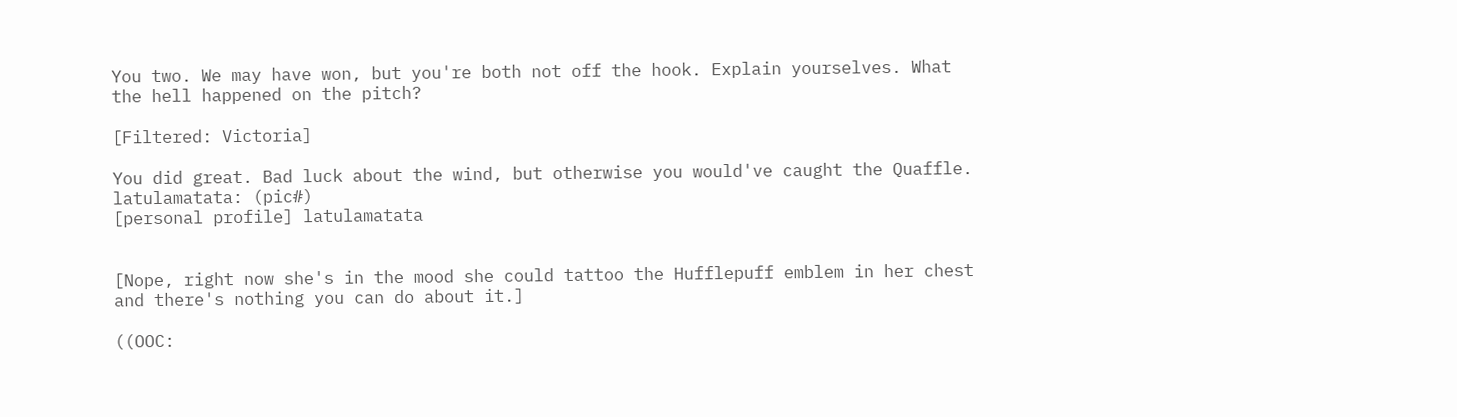You two. We may have won, but you're both not off the hook. Explain yourselves. What the hell happened on the pitch?

[Filtered: Victoria]

You did great. Bad luck about the wind, but otherwise you would've caught the Quaffle.
latulamatata: (pic#)
[personal profile] latulamatata


[Nope, right now she's in the mood she could tattoo the Hufflepuff emblem in her chest and there's nothing you can do about it.]

((OOC: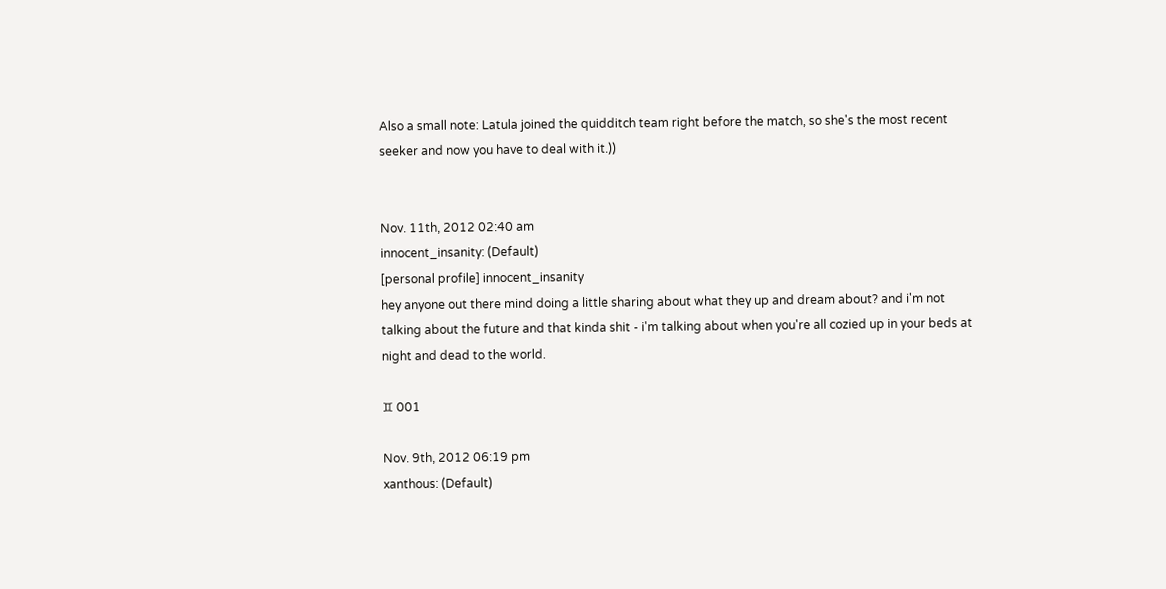Also a small note: Latula joined the quidditch team right before the match, so she's the most recent seeker and now you have to deal with it.))


Nov. 11th, 2012 02:40 am
innocent_insanity: (Default)
[personal profile] innocent_insanity
hey anyone out there mind doing a little sharing about what they up and dream about? and i'm not talking about the future and that kinda shit - i'm talking about when you're all cozied up in your beds at night and dead to the world.

♊ 001

Nov. 9th, 2012 06:19 pm
xanthous: (Default)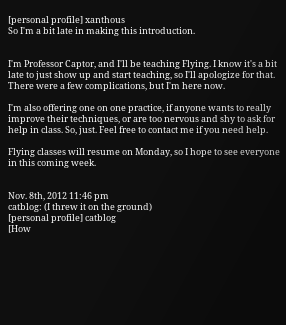[personal profile] xanthous
So I'm a bit late in making this introduction.


I'm Professor Captor, and I'll be teaching Flying. I know it's a bit late to just show up and start teaching, so I'll apologize for that. There were a few complications, but I'm here now.

I'm also offering one on one practice, if anyone wants to really improve their techniques, or are too nervous and shy to ask for help in class. So, just. Feel free to contact me if you need help.

Flying classes will resume on Monday, so I hope to see everyone in this coming week.


Nov. 8th, 2012 11:46 pm
catblog: (I threw it on the ground)
[personal profile] catblog
[How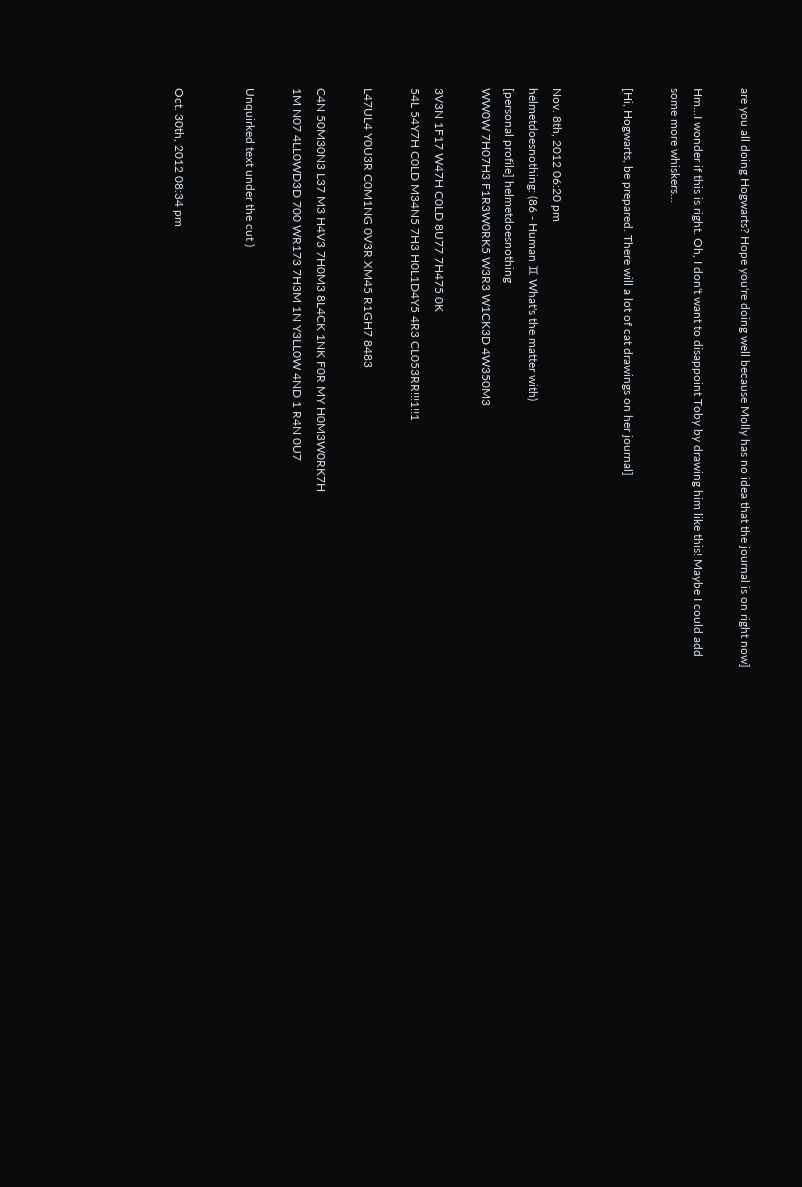are you all doing Hogwarts? Hope you're doing well because Molly has no idea that the journal is on right now]

Hm...I wonder if this is right. Oh, I don't want to disappoint Toby by drawing him like this! Maybe I could add some more whiskers...

[Hi, Hogwarts, be prepared. There will a lot of cat drawings on her journal]


Nov. 8th, 2012 06:20 pm
helmetdoesnothing: (86 - Human ♊ What's the matter with)
[personal profile] helmetdoesnothing
WW0W 7H07H3 F1R3W0RK5 W3R3 W1CK3D 4W350M3

3V3N 1F17 W47H C0LD 8U77 7H475 0K
54L 54Y7H C0LD M34N5 7H3 H0L1D4Y5 4R3 CL053RR!!!1!!1

L47UL4 Y0U3R C0M1NG 0V3R XM45 R1GH7 8483

C4N 50M30N3 L37 M3 H4V3 7H0M3 8L4CK 1NK F0R MY H0M3W0RK7H
1M N07 4LL0WD3D 700 WR173 7H3M 1N Y3LL0W 4ND 1 R4N 0U7

Unquirked text under the cut )


Oct. 30th, 2012 08:34 pm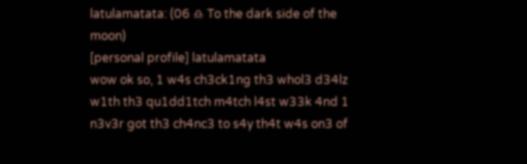latulamatata: (06 ♎ To the dark side of the moon)
[personal profile] latulamatata
wow ok so, 1 w4s ch3ck1ng th3 whol3 d34lz w1th th3 qu1dd1tch m4tch l4st w33k 4nd 1 n3v3r got th3 ch4nc3 to s4y th4t w4s on3 of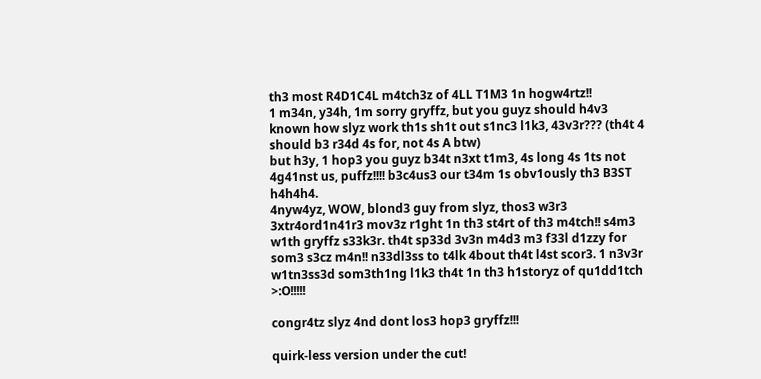th3 most R4D1C4L m4tch3z of 4LL T1M3 1n hogw4rtz!!
1 m34n, y34h, 1m sorry gryffz, but you guyz should h4v3 known how slyz work th1s sh1t out s1nc3 l1k3, 43v3r??? (th4t 4 should b3 r34d 4s for, not 4s A btw)
but h3y, 1 hop3 you guyz b34t n3xt t1m3, 4s long 4s 1ts not 4g41nst us, puffz!!!! b3c4us3 our t34m 1s obv1ously th3 B3ST h4h4h4.
4nyw4yz, WOW, blond3 guy from slyz, thos3 w3r3 3xtr4ord1n41r3 mov3z r1ght 1n th3 st4rt of th3 m4tch!! s4m3 w1th gryffz s33k3r. th4t sp33d 3v3n m4d3 m3 f33l d1zzy for som3 s3cz m4n!! n33dl3ss to t4lk 4bout th4t l4st scor3. 1 n3v3r w1tn3ss3d som3th1ng l1k3 th4t 1n th3 h1storyz of qu1dd1tch >:O!!!!!

congr4tz slyz 4nd dont los3 hop3 gryffz!!!

quirk-less version under the cut!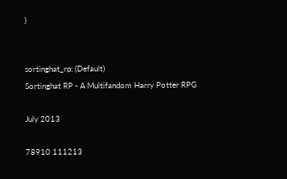)


sortinghat_rp: (Default)
Sortinghat RP - A Multifandom Harry Potter RPG

July 2013

78910 111213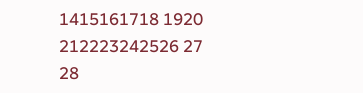1415161718 1920
212223242526 27
28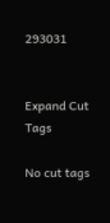293031


Expand Cut Tags

No cut tags